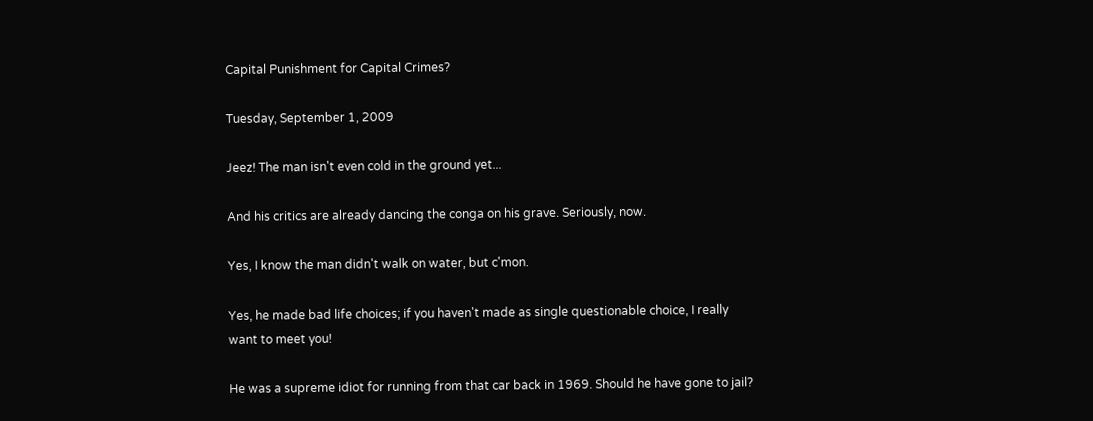Capital Punishment for Capital Crimes?

Tuesday, September 1, 2009

Jeez! The man isn't even cold in the ground yet...

And his critics are already dancing the conga on his grave. Seriously, now.

Yes, I know the man didn't walk on water, but c'mon.

Yes, he made bad life choices; if you haven't made as single questionable choice, I really want to meet you!

He was a supreme idiot for running from that car back in 1969. Should he have gone to jail?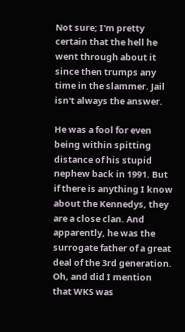Not sure; I'm pretty certain that the hell he went through about it since then trumps any time in the slammer. Jail isn't always the answer.

He was a fool for even being within spitting distance of his stupid nephew back in 1991. But if there is anything I know about the Kennedys, they are a close clan. And apparently, he was the surrogate father of a great deal of the 3rd generation. Oh, and did I mention that WKS was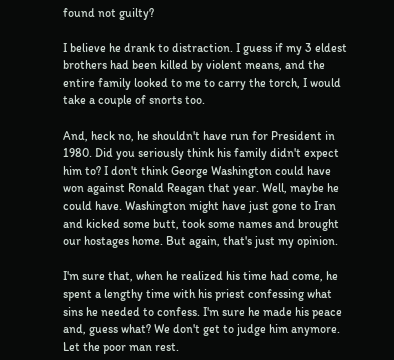found not guilty?

I believe he drank to distraction. I guess if my 3 eldest brothers had been killed by violent means, and the entire family looked to me to carry the torch, I would take a couple of snorts too.

And, heck no, he shouldn't have run for President in 1980. Did you seriously think his family didn't expect him to? I don't think George Washington could have won against Ronald Reagan that year. Well, maybe he could have. Washington might have just gone to Iran and kicked some butt, took some names and brought our hostages home. But again, that's just my opinion.

I'm sure that, when he realized his time had come, he spent a lengthy time with his priest confessing what sins he needed to confess. I'm sure he made his peace and, guess what? We don't get to judge him anymore. Let the poor man rest.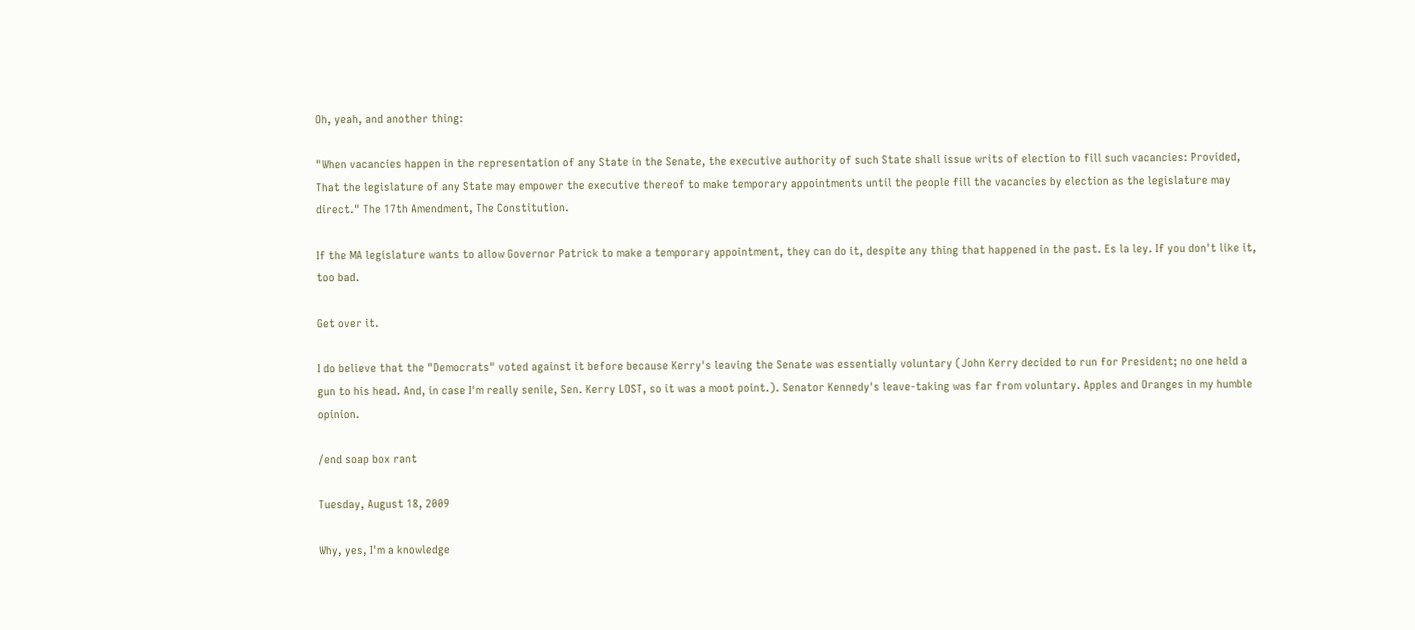Oh, yeah, and another thing:

"When vacancies happen in the representation of any State in the Senate, the executive authority of such State shall issue writs of election to fill such vacancies: Provided, That the legislature of any State may empower the executive thereof to make temporary appointments until the people fill the vacancies by election as the legislature may direct." The 17th Amendment, The Constitution.

If the MA legislature wants to allow Governor Patrick to make a temporary appointment, they can do it, despite any thing that happened in the past. Es la ley. If you don't like it, too bad.

Get over it.

I do believe that the "Democrats" voted against it before because Kerry's leaving the Senate was essentially voluntary (John Kerry decided to run for President; no one held a gun to his head. And, in case I'm really senile, Sen. Kerry LOST, so it was a moot point.). Senator Kennedy's leave-taking was far from voluntary. Apples and Oranges in my humble opinion.

/end soap box rant

Tuesday, August 18, 2009

Why, yes, I'm a knowledge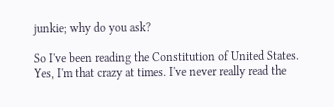junkie; why do you ask?

So I've been reading the Constitution of United States. Yes, I'm that crazy at times. I've never really read the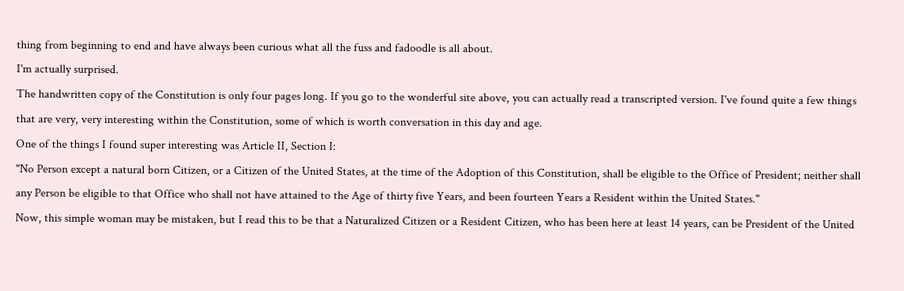thing from beginning to end and have always been curious what all the fuss and fadoodle is all about.
I'm actually surprised.
The handwritten copy of the Constitution is only four pages long. If you go to the wonderful site above, you can actually read a transcripted version. I've found quite a few things that are very, very interesting within the Constitution, some of which is worth conversation in this day and age.
One of the things I found super interesting was Article II, Section I:
"No Person except a natural born Citizen, or a Citizen of the United States, at the time of the Adoption of this Constitution, shall be eligible to the Office of President; neither shall any Person be eligible to that Office who shall not have attained to the Age of thirty five Years, and been fourteen Years a Resident within the United States."
Now, this simple woman may be mistaken, but I read this to be that a Naturalized Citizen or a Resident Citizen, who has been here at least 14 years, can be President of the United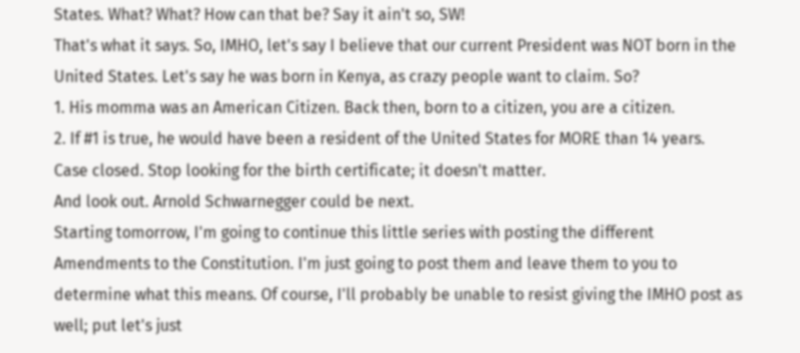States. What? What? How can that be? Say it ain't so, SW!
That's what it says. So, IMHO, let's say I believe that our current President was NOT born in the United States. Let's say he was born in Kenya, as crazy people want to claim. So?
1. His momma was an American Citizen. Back then, born to a citizen, you are a citizen.
2. If #1 is true, he would have been a resident of the United States for MORE than 14 years.
Case closed. Stop looking for the birth certificate; it doesn't matter.
And look out. Arnold Schwarnegger could be next.
Starting tomorrow, I'm going to continue this little series with posting the different Amendments to the Constitution. I'm just going to post them and leave them to you to determine what this means. Of course, I'll probably be unable to resist giving the IMHO post as well; put let's just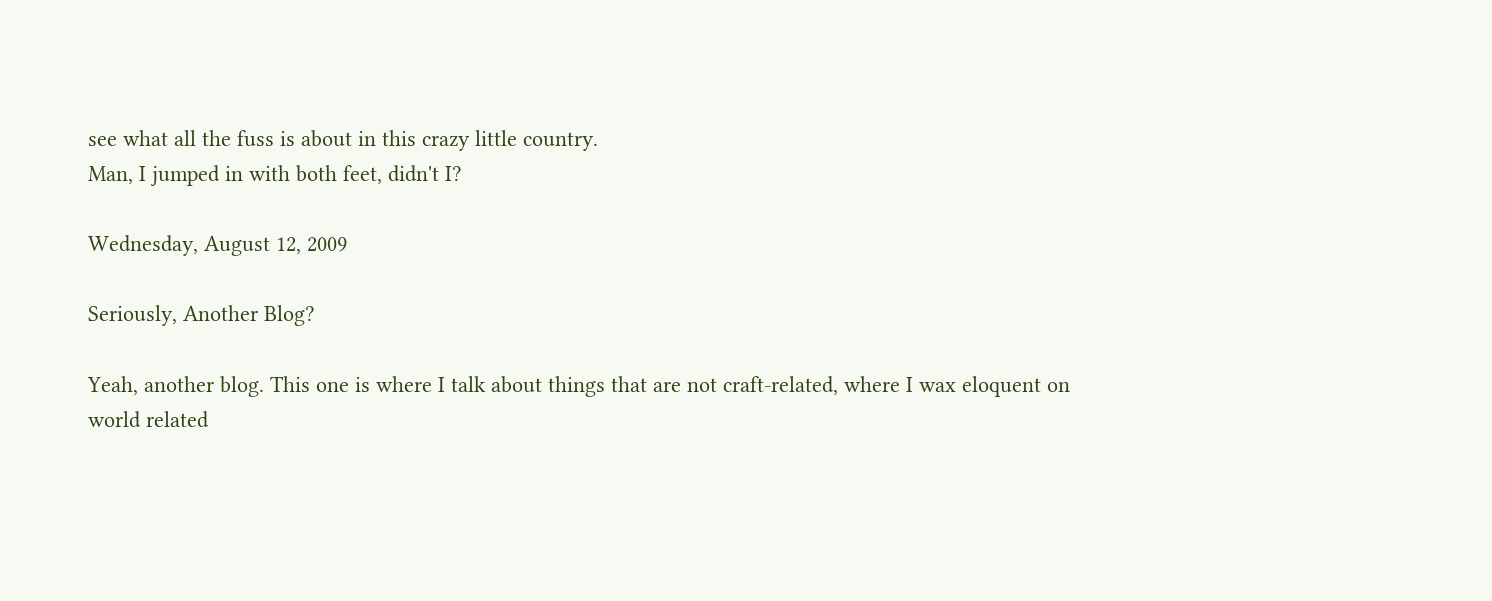see what all the fuss is about in this crazy little country.
Man, I jumped in with both feet, didn't I?

Wednesday, August 12, 2009

Seriously, Another Blog?

Yeah, another blog. This one is where I talk about things that are not craft-related, where I wax eloquent on world related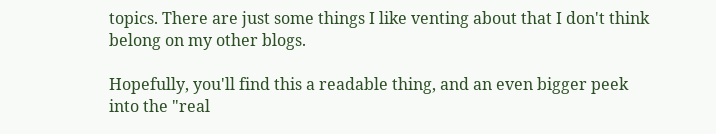topics. There are just some things I like venting about that I don't think belong on my other blogs.

Hopefully, you'll find this a readable thing, and an even bigger peek into the "real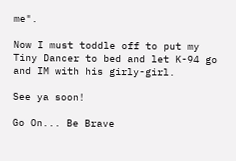me".

Now I must toddle off to put my Tiny Dancer to bed and let K-94 go and IM with his girly-girl.

See ya soon!

Go On... Be Brave